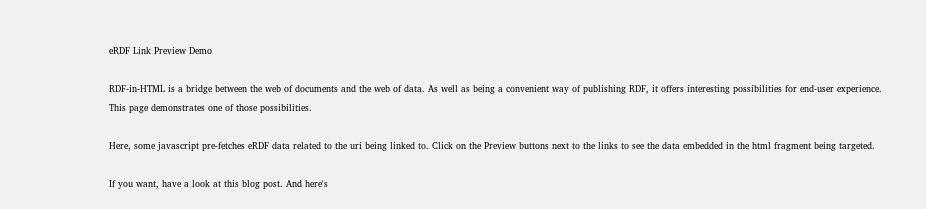eRDF Link Preview Demo

RDF-in-HTML is a bridge between the web of documents and the web of data. As well as being a convenient way of publishing RDF, it offers interesting possibilities for end-user experience. This page demonstrates one of those possibilities.

Here, some javascript pre-fetches eRDF data related to the uri being linked to. Click on the Preview buttons next to the links to see the data embedded in the html fragment being targeted.

If you want, have a look at this blog post. And here's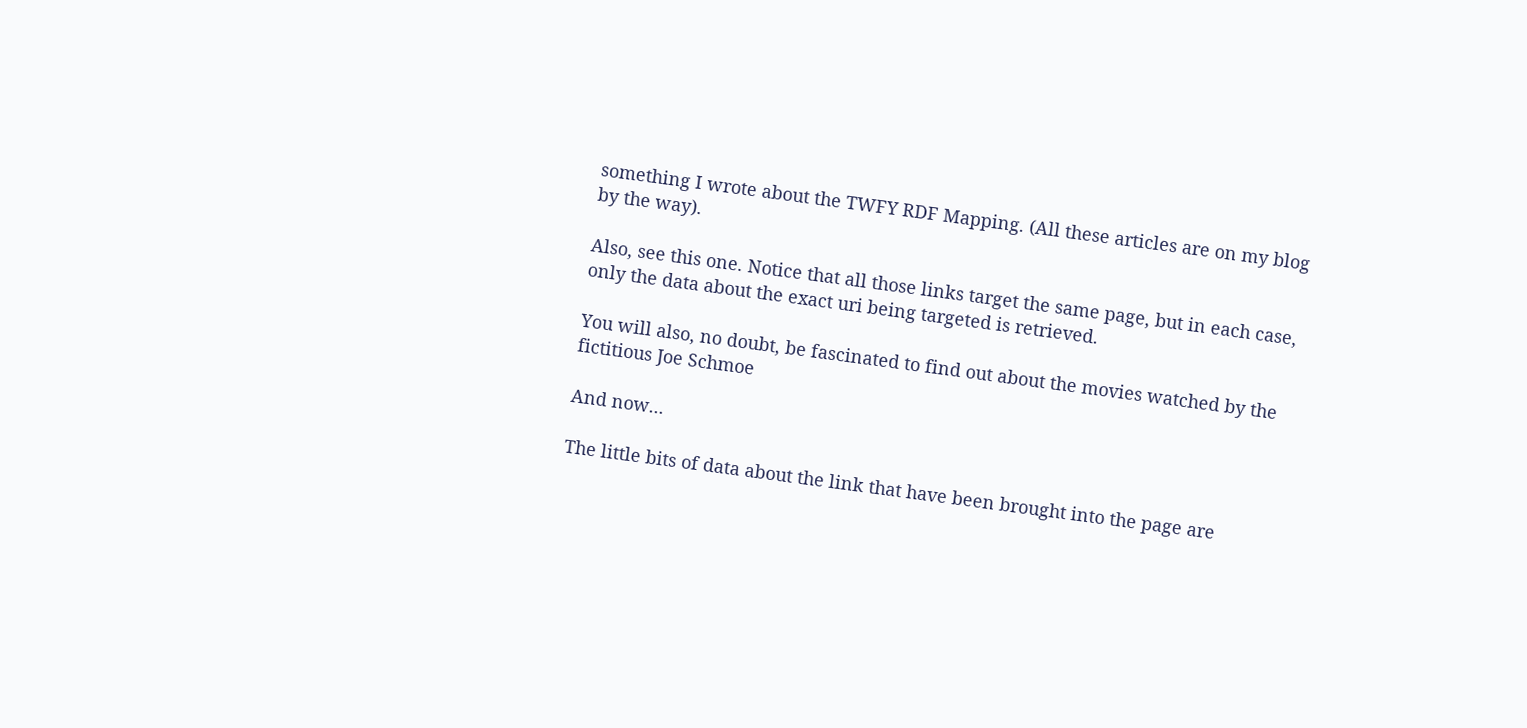something I wrote about the TWFY RDF Mapping. (All these articles are on my blog by the way).

Also, see this one. Notice that all those links target the same page, but in each case, only the data about the exact uri being targeted is retrieved.

You will also, no doubt, be fascinated to find out about the movies watched by the fictitious Joe Schmoe

And now...

The little bits of data about the link that have been brought into the page are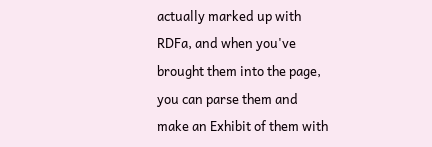actually marked up with RDFa, and when you've brought them into the page, you can parse them and make an Exhibit of them with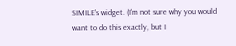SIMILE's widget. (I'm not sure why you would want to do this exactly, but I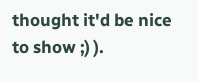thought it'd be nice to show ;) ).